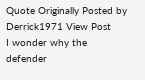Quote Originally Posted by Derrick1971 View Post
I wonder why the defender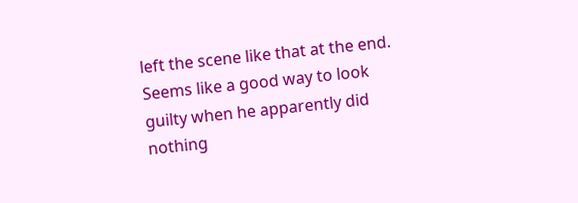left the scene like that at the end.
Seems like a good way to look guilty when he apparently did nothing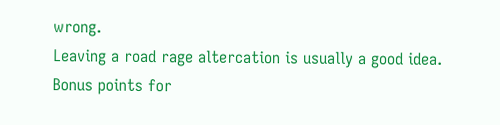wrong.
Leaving a road rage altercation is usually a good idea.
Bonus points for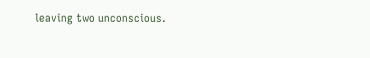leaving two unconscious.